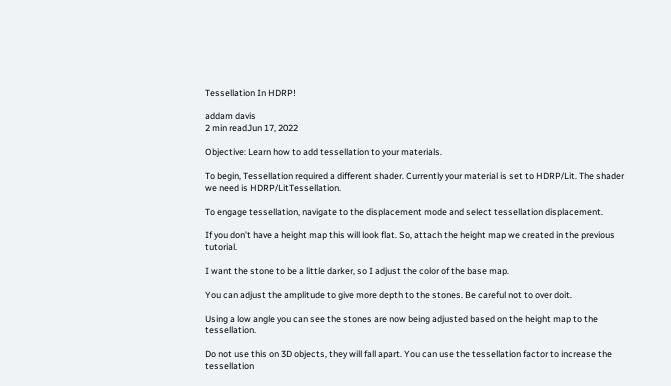Tessellation In HDRP!

addam davis
2 min readJun 17, 2022

Objective: Learn how to add tessellation to your materials.

To begin, Tessellation required a different shader. Currently your material is set to HDRP/Lit. The shader we need is HDRP/LitTessellation.

To engage tessellation, navigate to the displacement mode and select tessellation displacement.

If you don’t have a height map this will look flat. So, attach the height map we created in the previous tutorial.

I want the stone to be a little darker, so I adjust the color of the base map.

You can adjust the amplitude to give more depth to the stones. Be careful not to over doit.

Using a low angle you can see the stones are now being adjusted based on the height map to the tessellation.

Do not use this on 3D objects, they will fall apart. You can use the tessellation factor to increase the tessellation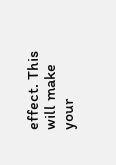effect. This will make your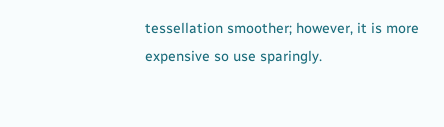tessellation smoother; however, it is more expensive so use sparingly.